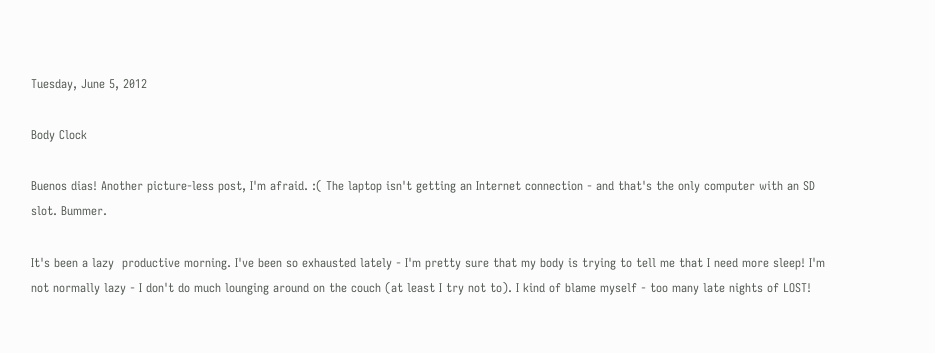Tuesday, June 5, 2012

Body Clock

Buenos dias! Another picture-less post, I'm afraid. :( The laptop isn't getting an Internet connection - and that's the only computer with an SD slot. Bummer.

It's been a lazy  productive morning. I've been so exhausted lately - I'm pretty sure that my body is trying to tell me that I need more sleep! I'm not normally lazy - I don't do much lounging around on the couch (at least I try not to). I kind of blame myself - too many late nights of LOST!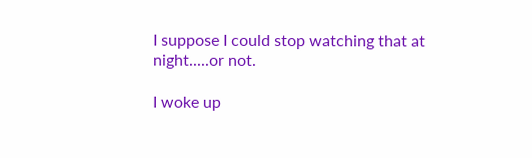I suppose I could stop watching that at night.....or not.

I woke up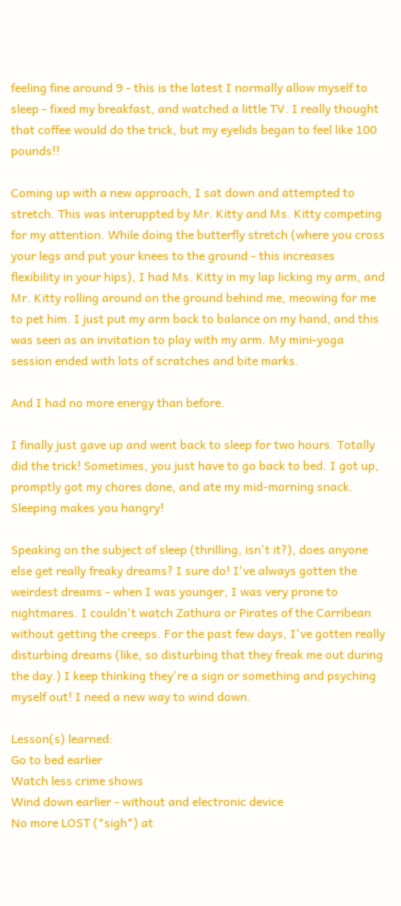feeling fine around 9 - this is the latest I normally allow myself to sleep - fixed my breakfast, and watched a little TV. I really thought that coffee would do the trick, but my eyelids began to feel like 100 pounds!!

Coming up with a new approach, I sat down and attempted to stretch. This was interuppted by Mr. Kitty and Ms. Kitty competing for my attention. While doing the butterfly stretch (where you cross your legs and put your knees to the ground - this increases flexibility in your hips), I had Ms. Kitty in my lap licking my arm, and Mr. Kitty rolling around on the ground behind me, meowing for me to pet him. I just put my arm back to balance on my hand, and this was seen as an invitation to play with my arm. My mini-yoga session ended with lots of scratches and bite marks.

And I had no more energy than before.

I finally just gave up and went back to sleep for two hours. Totally did the trick! Sometimes, you just have to go back to bed. I got up, promptly got my chores done, and ate my mid-morning snack. Sleeping makes you hangry!

Speaking on the subject of sleep (thrilling, isn't it?), does anyone else get really freaky dreams? I sure do! I've always gotten the weirdest dreams - when I was younger, I was very prone to nightmares. I couldn't watch Zathura or Pirates of the Carribean without getting the creeps. For the past few days, I've gotten really disturbing dreams (like, so disturbing that they freak me out during the day.) I keep thinking they're a sign or something and psyching myself out! I need a new way to wind down.

Lesson(s) learned:
Go to bed earlier
Watch less crime shows
Wind down earlier - without and electronic device
No more LOST (*sigh*) at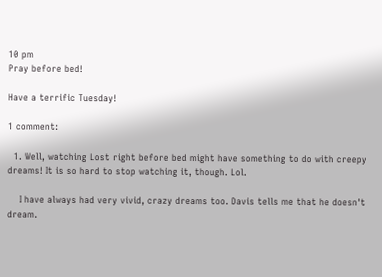10 pm
Pray before bed!

Have a terrific Tuesday!

1 comment:

  1. Well, watching Lost right before bed might have something to do with creepy dreams! It is so hard to stop watching it, though. Lol.

    I have always had very vivid, crazy dreams too. Davis tells me that he doesn't dream.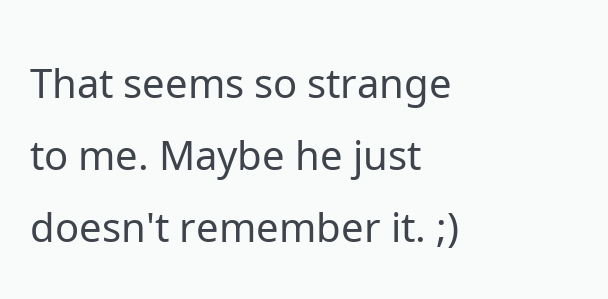That seems so strange to me. Maybe he just doesn't remember it. ;)